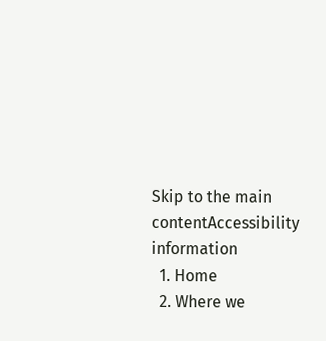Skip to the main contentAccessibility information
  1. Home
  2. Where we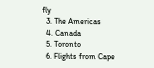fly
  3. The Americas
  4. Canada
  5. Toronto
  6. Flights from Cape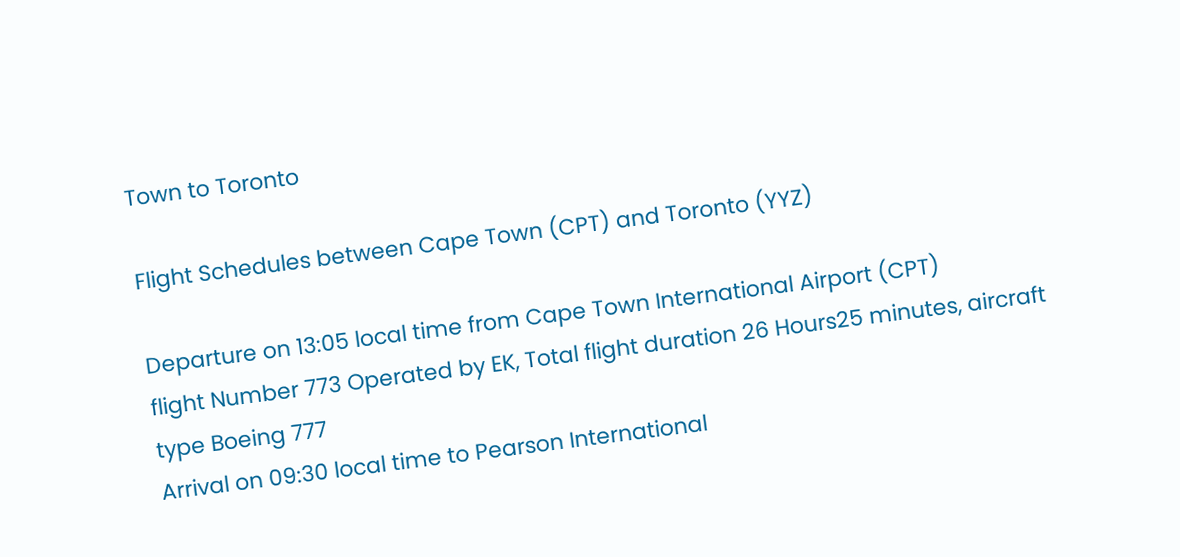Town to Toronto

Flight Schedules between Cape Town (CPT) and Toronto (YYZ)

Departure on 13:05 local time from Cape Town International Airport (CPT)
flight Number 773 Operated by EK, Total flight duration 26 Hours25 minutes, aircraft type Boeing 777
Arrival on 09:30 local time to Pearson International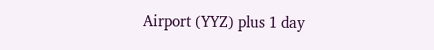Airport (YYZ) plus 1 day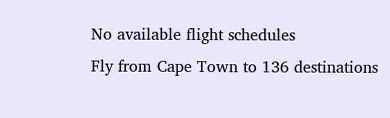No available flight schedules
Fly from Cape Town to 136 destinations